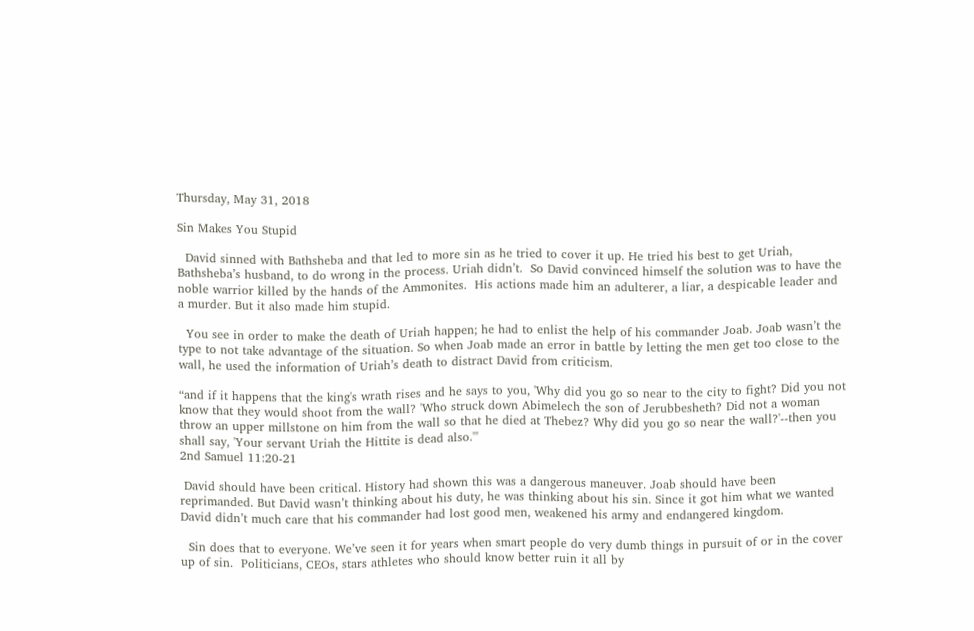Thursday, May 31, 2018

Sin Makes You Stupid

  David sinned with Bathsheba and that led to more sin as he tried to cover it up. He tried his best to get Uriah, Bathsheba’s husband, to do wrong in the process. Uriah didn’t.  So David convinced himself the solution was to have the noble warrior killed by the hands of the Ammonites.  His actions made him an adulterer, a liar, a despicable leader and a murder. But it also made him stupid.

  You see in order to make the death of Uriah happen; he had to enlist the help of his commander Joab. Joab wasn’t the type to not take advantage of the situation. So when Joab made an error in battle by letting the men get too close to the wall, he used the information of Uriah’s death to distract David from criticism.

“and if it happens that the king's wrath rises and he says to you, 'Why did you go so near to the city to fight? Did you not know that they would shoot from the wall? 'Who struck down Abimelech the son of Jerubbesheth? Did not a woman throw an upper millstone on him from the wall so that he died at Thebez? Why did you go so near the wall?'--then you shall say, 'Your servant Uriah the Hittite is dead also.'"
2nd Samuel 11:20-21

 David should have been critical. History had shown this was a dangerous maneuver. Joab should have been reprimanded. But David wasn’t thinking about his duty, he was thinking about his sin. Since it got him what we wanted David didn’t much care that his commander had lost good men, weakened his army and endangered kingdom.

  Sin does that to everyone. We’ve seen it for years when smart people do very dumb things in pursuit of or in the cover up of sin.  Politicians, CEOs, stars athletes who should know better ruin it all by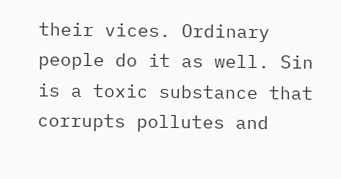their vices. Ordinary people do it as well. Sin is a toxic substance that corrupts pollutes and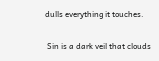dulls everything it touches.

 Sin is a dark veil that clouds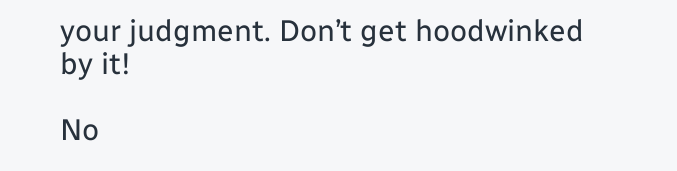your judgment. Don’t get hoodwinked by it!

No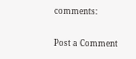comments:

Post a Comment